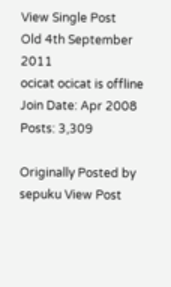View Single Post
Old 4th September 2011
ocicat ocicat is offline
Join Date: Apr 2008
Posts: 3,309

Originally Posted by sepuku View Post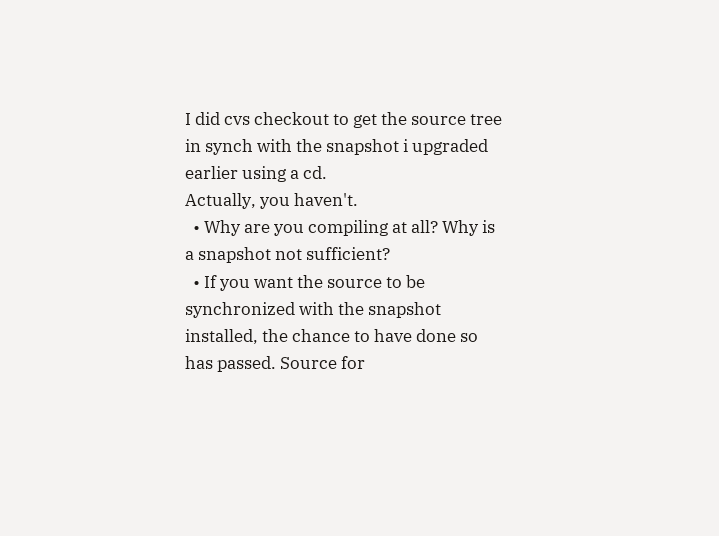I did cvs checkout to get the source tree in synch with the snapshot i upgraded earlier using a cd.
Actually, you haven't.
  • Why are you compiling at all? Why is a snapshot not sufficient?
  • If you want the source to be synchronized with the snapshot installed, the chance to have done so has passed. Source for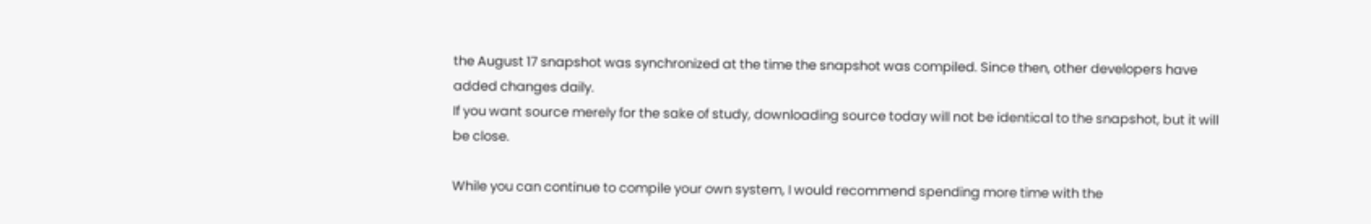the August 17 snapshot was synchronized at the time the snapshot was compiled. Since then, other developers have added changes daily.
If you want source merely for the sake of study, downloading source today will not be identical to the snapshot, but it will be close.

While you can continue to compile your own system, I would recommend spending more time with the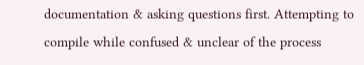documentation & asking questions first. Attempting to compile while confused & unclear of the process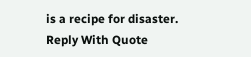is a recipe for disaster.
Reply With Quote